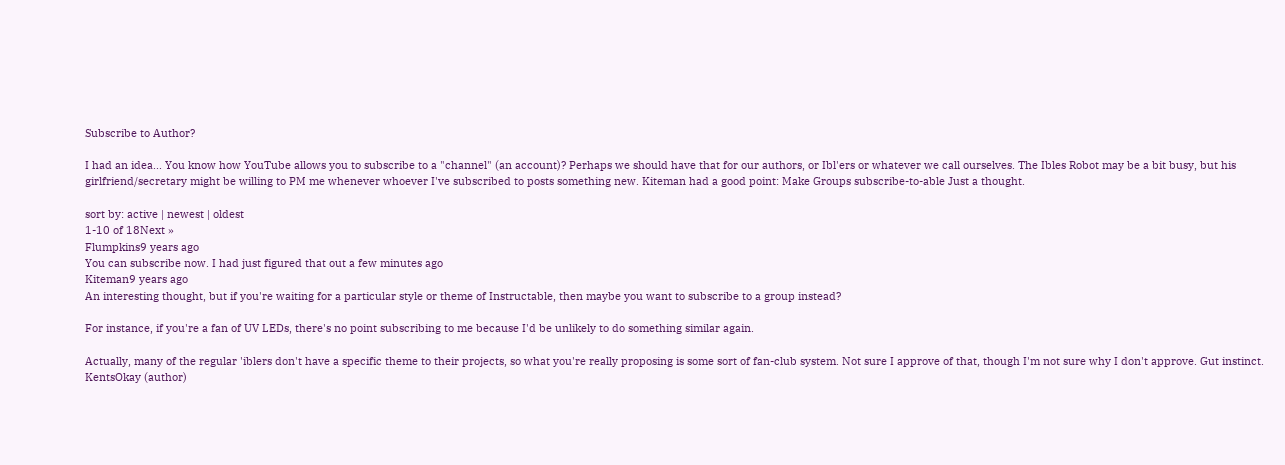Subscribe to Author?

I had an idea... You know how YouTube allows you to subscribe to a "channel" (an account)? Perhaps we should have that for our authors, or Ibl'ers or whatever we call ourselves. The Ibles Robot may be a bit busy, but his girlfriend/secretary might be willing to PM me whenever whoever I've subscribed to posts something new. Kiteman had a good point: Make Groups subscribe-to-able Just a thought.

sort by: active | newest | oldest
1-10 of 18Next »
Flumpkins9 years ago
You can subscribe now. I had just figured that out a few minutes ago
Kiteman9 years ago
An interesting thought, but if you're waiting for a particular style or theme of Instructable, then maybe you want to subscribe to a group instead?

For instance, if you're a fan of UV LEDs, there's no point subscribing to me because I'd be unlikely to do something similar again.

Actually, many of the regular 'iblers don't have a specific theme to their projects, so what you're really proposing is some sort of fan-club system. Not sure I approve of that, though I'm not sure why I don't approve. Gut instinct.
KentsOkay (author)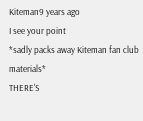Kiteman9 years ago
I see your point
*sadly packs away Kiteman fan club materials*
THERE'S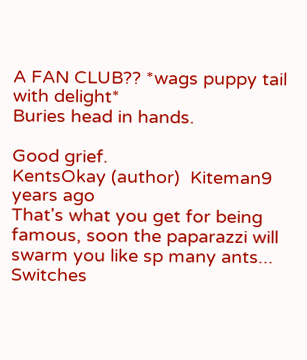A FAN CLUB?? *wags puppy tail with delight*
Buries head in hands.

Good grief.
KentsOkay (author)  Kiteman9 years ago
That's what you get for being famous, soon the paparazzi will swarm you like sp many ants...
Switches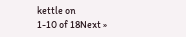kettle on
1-10 of 18Next »